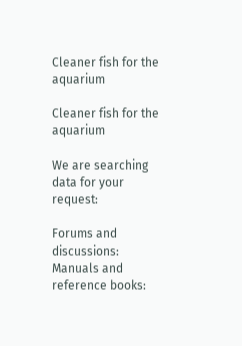Cleaner fish for the aquarium

Cleaner fish for the aquarium

We are searching data for your request:

Forums and discussions:
Manuals and reference books: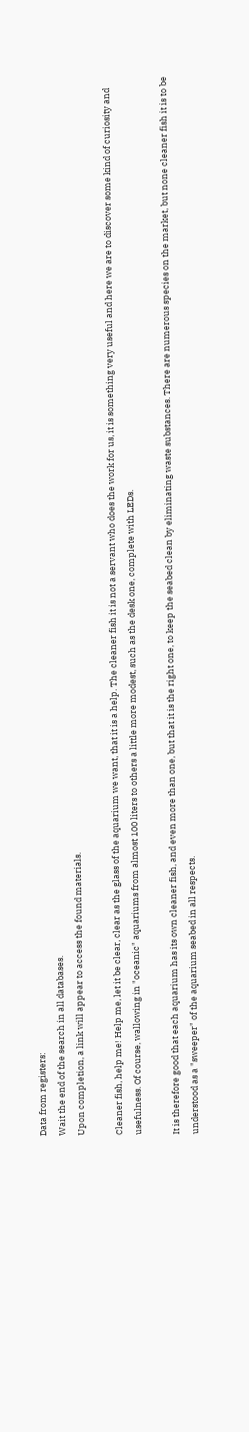Data from registers:
Wait the end of the search in all databases.
Upon completion, a link will appear to access the found materials.

Cleaner fish, help me! Help me, let it be clear, clear as the glass of the aquarium we want, that it is a help. The cleaner fish it is not a servant who does the work for us, it is something very useful and here we are to discover some kind of curiosity and usefulness. Of course, wallowing in "oceanic" aquariums from almost 100 liters to others a little more modest, such as the desk one, complete with LEDs.

It is therefore good that each aquarium has its own cleaner fish, and even more than one, but that it is the right one, to keep the seabed clean by eliminating waste substances. There are numerous species on the market, but none cleaner fish it is to be understood as a "sweeper" of the aquarium seabed in all respects.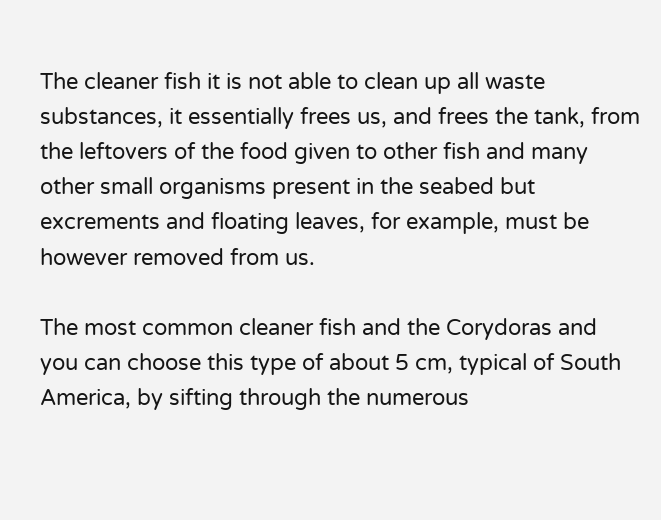The cleaner fish it is not able to clean up all waste substances, it essentially frees us, and frees the tank, from the leftovers of the food given to other fish and many other small organisms present in the seabed but excrements and floating leaves, for example, must be however removed from us.

The most common cleaner fish and the Corydoras and you can choose this type of about 5 cm, typical of South America, by sifting through the numerous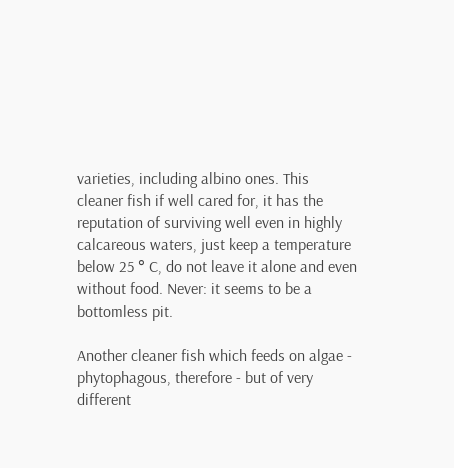varieties, including albino ones. This cleaner fish if well cared for, it has the reputation of surviving well even in highly calcareous waters, just keep a temperature below 25 ° C, do not leave it alone and even without food. Never: it seems to be a bottomless pit.

Another cleaner fish which feeds on algae - phytophagous, therefore - but of very different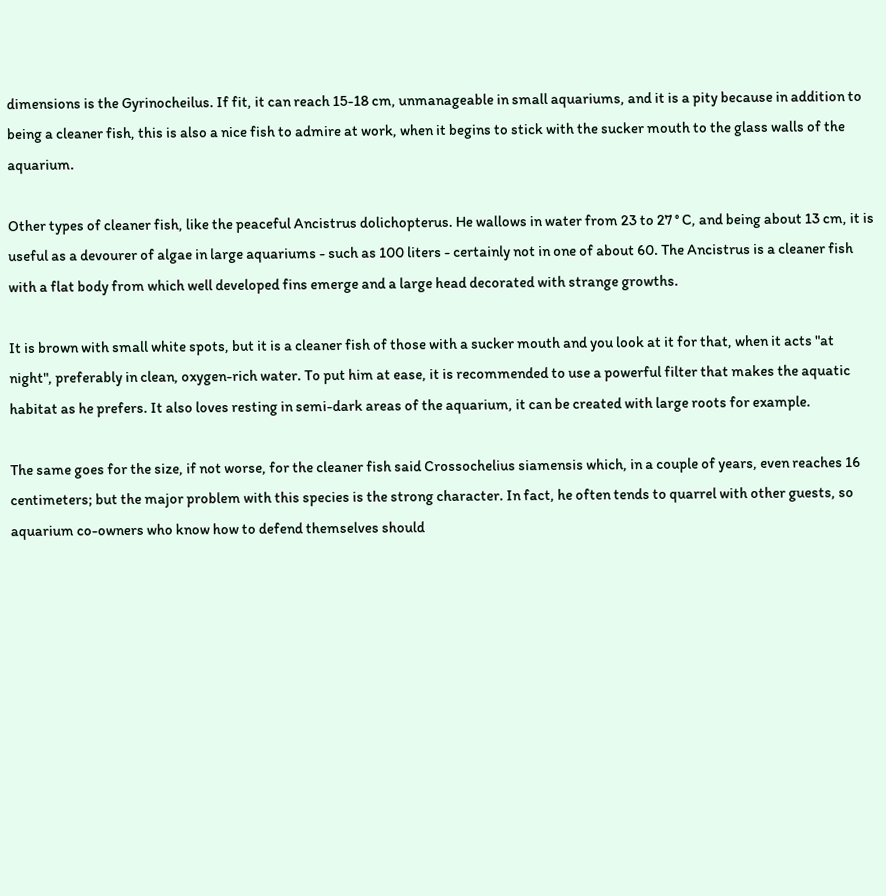dimensions is the Gyrinocheilus. If fit, it can reach 15-18 cm, unmanageable in small aquariums, and it is a pity because in addition to being a cleaner fish, this is also a nice fish to admire at work, when it begins to stick with the sucker mouth to the glass walls of the aquarium.

Other types of cleaner fish, like the peaceful Ancistrus dolichopterus. He wallows in water from 23 to 27 ° C, and being about 13 cm, it is useful as a devourer of algae in large aquariums - such as 100 liters - certainly not in one of about 60. The Ancistrus is a cleaner fish with a flat body from which well developed fins emerge and a large head decorated with strange growths.

It is brown with small white spots, but it is a cleaner fish of those with a sucker mouth and you look at it for that, when it acts "at night", preferably in clean, oxygen-rich water. To put him at ease, it is recommended to use a powerful filter that makes the aquatic habitat as he prefers. It also loves resting in semi-dark areas of the aquarium, it can be created with large roots for example.

The same goes for the size, if not worse, for the cleaner fish said Crossochelius siamensis which, in a couple of years, even reaches 16 centimeters; but the major problem with this species is the strong character. In fact, he often tends to quarrel with other guests, so aquarium co-owners who know how to defend themselves should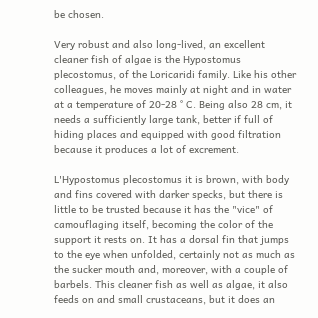be chosen.

Very robust and also long-lived, an excellent cleaner fish of algae is the Hypostomus plecostomus, of the Loricaridi family. Like his other colleagues, he moves mainly at night and in water at a temperature of 20-28 ° C. Being also 28 cm, it needs a sufficiently large tank, better if full of hiding places and equipped with good filtration because it produces a lot of excrement.

L'Hypostomus plecostomus it is brown, with body and fins covered with darker specks, but there is little to be trusted because it has the "vice" of camouflaging itself, becoming the color of the support it rests on. It has a dorsal fin that jumps to the eye when unfolded, certainly not as much as the sucker mouth and, moreover, with a couple of barbels. This cleaner fish as well as algae, it also feeds on and small crustaceans, but it does an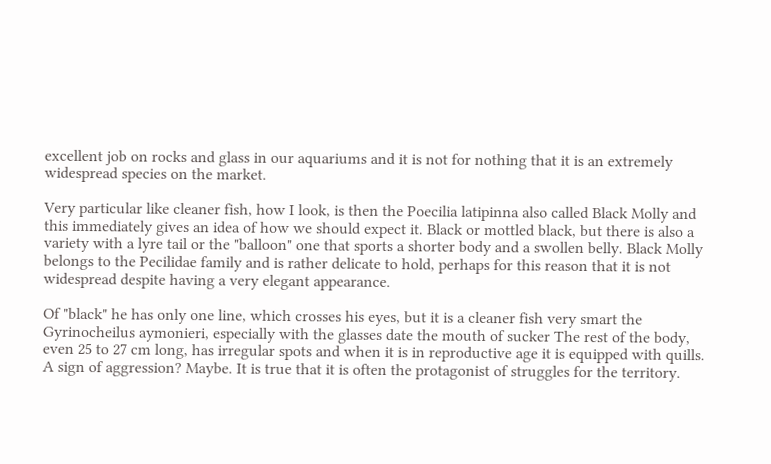excellent job on rocks and glass in our aquariums and it is not for nothing that it is an extremely widespread species on the market.

Very particular like cleaner fish, how I look, is then the Poecilia latipinna also called Black Molly and this immediately gives an idea of how we should expect it. Black or mottled black, but there is also a variety with a lyre tail or the "balloon" one that sports a shorter body and a swollen belly. Black Molly belongs to the Pecilidae family and is rather delicate to hold, perhaps for this reason that it is not widespread despite having a very elegant appearance.

Of "black" he has only one line, which crosses his eyes, but it is a cleaner fish very smart the Gyrinocheilus aymonieri, especially with the glasses date the mouth of sucker The rest of the body, even 25 to 27 cm long, has irregular spots and when it is in reproductive age it is equipped with quills. A sign of aggression? Maybe. It is true that it is often the protagonist of struggles for the territory.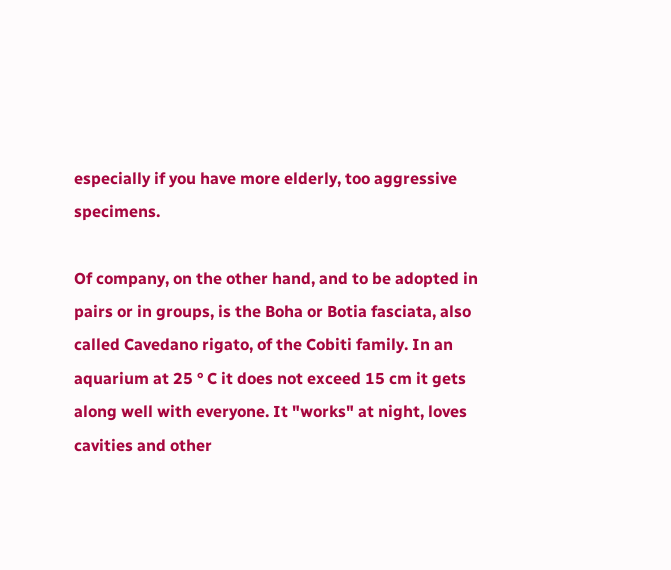especially if you have more elderly, too aggressive specimens.

Of company, on the other hand, and to be adopted in pairs or in groups, is the Boha or Botia fasciata, also called Cavedano rigato, of the Cobiti family. In an aquarium at 25 ° C it does not exceed 15 cm it gets along well with everyone. It "works" at night, loves cavities and other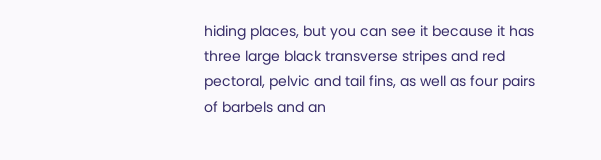hiding places, but you can see it because it has three large black transverse stripes and red pectoral, pelvic and tail fins, as well as four pairs of barbels and an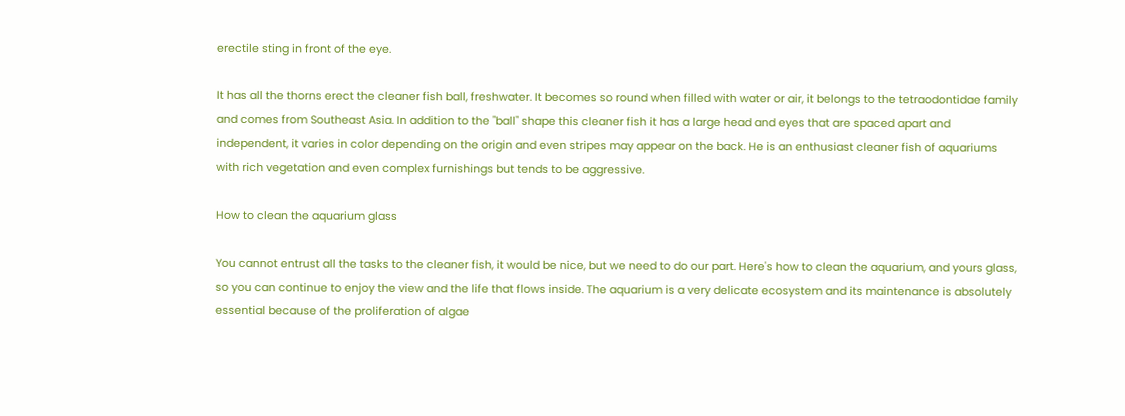erectile sting in front of the eye.

It has all the thorns erect the cleaner fish ball, freshwater. It becomes so round when filled with water or air, it belongs to the tetraodontidae family and comes from Southeast Asia. In addition to the "ball" shape this cleaner fish it has a large head and eyes that are spaced apart and independent, it varies in color depending on the origin and even stripes may appear on the back. He is an enthusiast cleaner fish of aquariums with rich vegetation and even complex furnishings but tends to be aggressive.

How to clean the aquarium glass

You cannot entrust all the tasks to the cleaner fish, it would be nice, but we need to do our part. Here's how to clean the aquarium, and yours glass, so you can continue to enjoy the view and the life that flows inside. The aquarium is a very delicate ecosystem and its maintenance is absolutely essential because of the proliferation of algae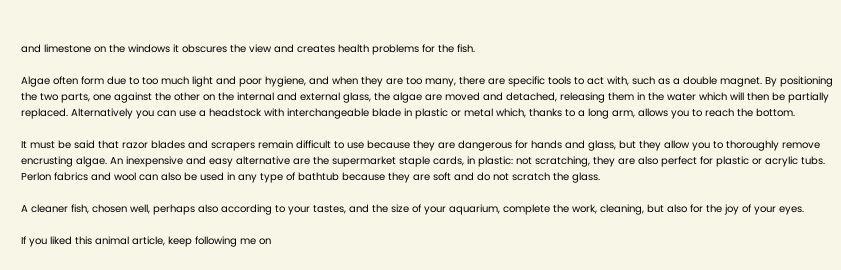and limestone on the windows it obscures the view and creates health problems for the fish.

Algae often form due to too much light and poor hygiene, and when they are too many, there are specific tools to act with, such as a double magnet. By positioning the two parts, one against the other on the internal and external glass, the algae are moved and detached, releasing them in the water which will then be partially replaced. Alternatively you can use a headstock with interchangeable blade in plastic or metal which, thanks to a long arm, allows you to reach the bottom.

It must be said that razor blades and scrapers remain difficult to use because they are dangerous for hands and glass, but they allow you to thoroughly remove encrusting algae. An inexpensive and easy alternative are the supermarket staple cards, in plastic: not scratching, they are also perfect for plastic or acrylic tubs. Perlon fabrics and wool can also be used in any type of bathtub because they are soft and do not scratch the glass.

A cleaner fish, chosen well, perhaps also according to your tastes, and the size of your aquarium, complete the work, cleaning, but also for the joy of your eyes.

If you liked this animal article, keep following me on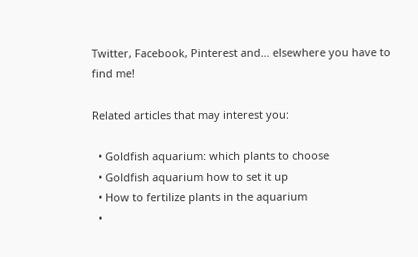Twitter, Facebook, Pinterest and… elsewhere you have to find me!

Related articles that may interest you:

  • Goldfish aquarium: which plants to choose
  • Goldfish aquarium how to set it up
  • How to fertilize plants in the aquarium
  •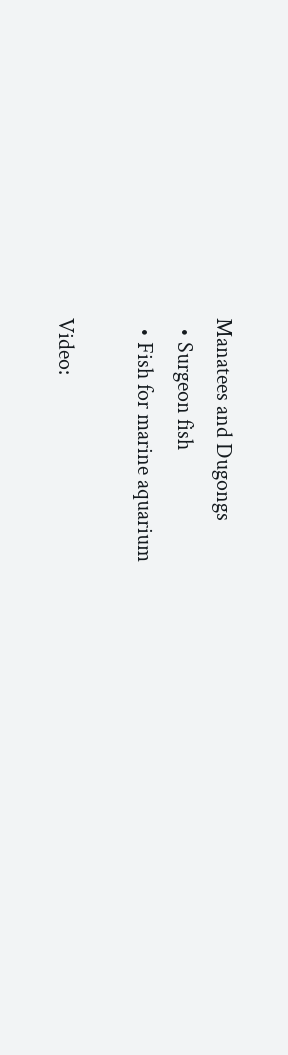Manatees and Dugongs
  • Surgeon fish
  • Fish for marine aquarium

Video: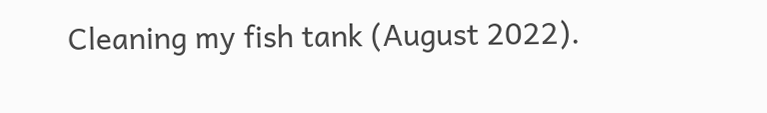Cleaning my fish tank (August 2022).